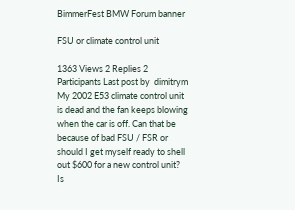BimmerFest BMW Forum banner

FSU or climate control unit

1363 Views 2 Replies 2 Participants Last post by  dimitrym
My 2002 E53 climate control unit is dead and the fan keeps blowing when the car is off. Can that be because of bad FSU / FSR or should I get myself ready to shell out $600 for a new control unit? Is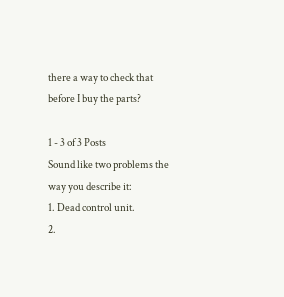there a way to check that before I buy the parts?

1 - 3 of 3 Posts
Sound like two problems the way you describe it:
1. Dead control unit.
2.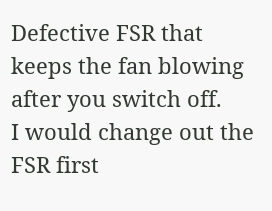Defective FSR that keeps the fan blowing after you switch off.
I would change out the FSR first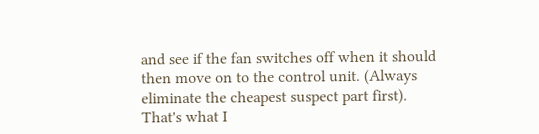and see if the fan switches off when it should then move on to the control unit. (Always eliminate the cheapest suspect part first).
That's what I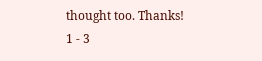thought too. Thanks!
1 - 3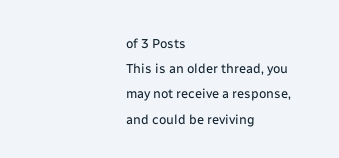of 3 Posts
This is an older thread, you may not receive a response, and could be reviving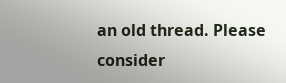an old thread. Please consider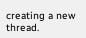creating a new thread.